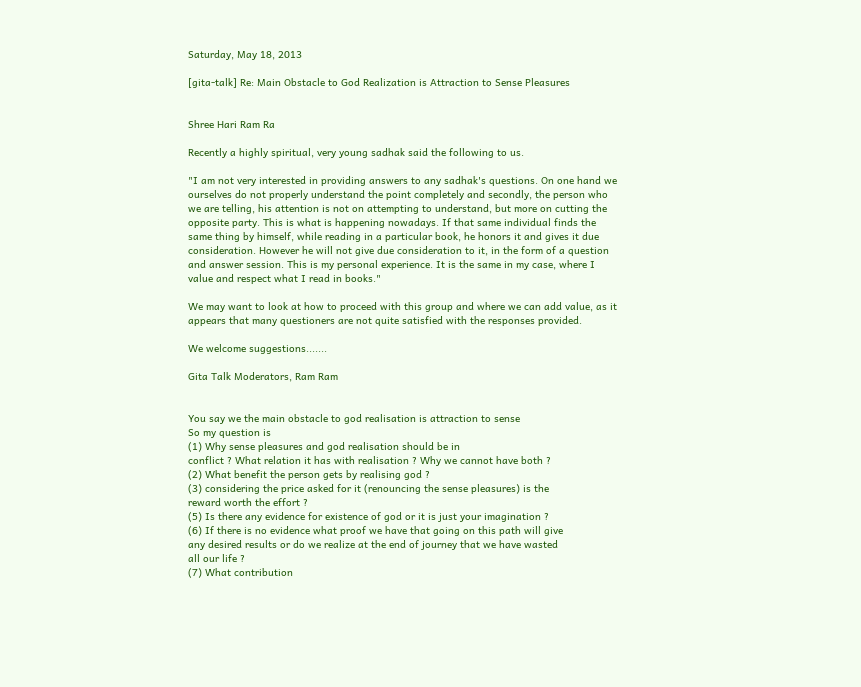Saturday, May 18, 2013

[gita-talk] Re: Main Obstacle to God Realization is Attraction to Sense Pleasures


Shree Hari Ram Ra

Recently a highly spiritual, very young sadhak said the following to us.

"I am not very interested in providing answers to any sadhak's questions. On one hand we ourselves do not properly understand the point completely and secondly, the person who we are telling, his attention is not on attempting to understand, but more on cutting the opposite party. This is what is happening nowadays. If that same individual finds the same thing by himself, while reading in a particular book, he honors it and gives it due consideration. However he will not give due consideration to it, in the form of a question and answer session. This is my personal experience. It is the same in my case, where I value and respect what I read in books."

We may want to look at how to proceed with this group and where we can add value, as it appears that many questioners are not quite satisfied with the responses provided.

We welcome suggestions.......

Gita Talk Moderators, Ram Ram


You say we the main obstacle to god realisation is attraction to sense
So my question is
(1) Why sense pleasures and god realisation should be in
conflict ? What relation it has with realisation ? Why we cannot have both ?
(2) What benefit the person gets by realising god ?
(3) considering the price asked for it (renouncing the sense pleasures) is the
reward worth the effort ?
(5) Is there any evidence for existence of god or it is just your imagination ?
(6) If there is no evidence what proof we have that going on this path will give
any desired results or do we realize at the end of journey that we have wasted
all our life ?
(7) What contribution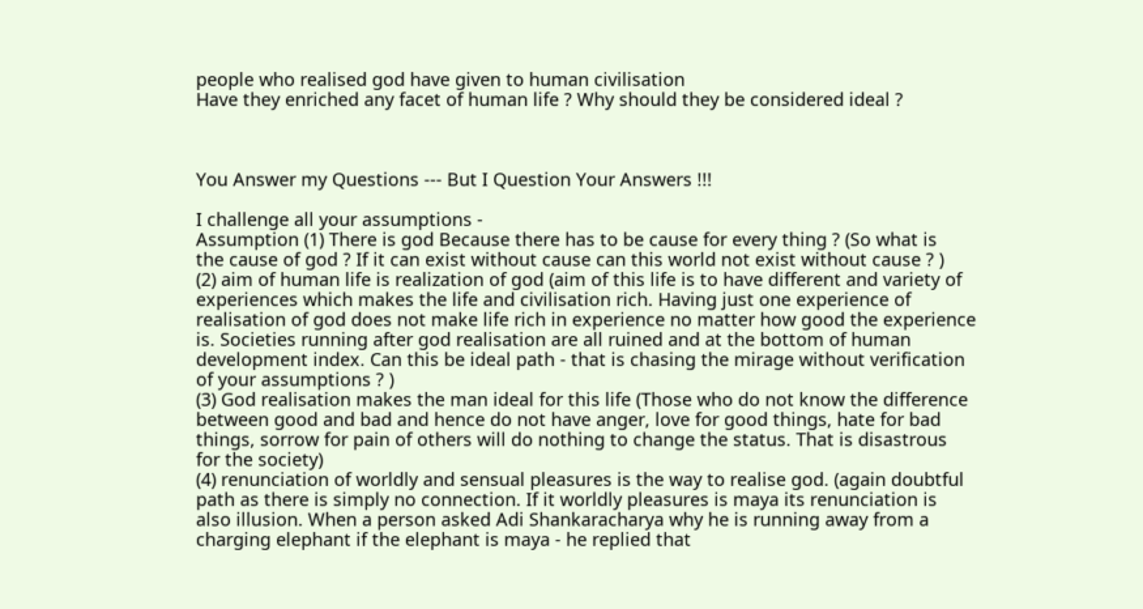people who realised god have given to human civilisation
Have they enriched any facet of human life ? Why should they be considered ideal ?



You Answer my Questions --- But I Question Your Answers !!!

I challenge all your assumptions -
Assumption (1) There is god Because there has to be cause for every thing ? (So what is
the cause of god ? If it can exist without cause can this world not exist without cause ? )
(2) aim of human life is realization of god (aim of this life is to have different and variety of
experiences which makes the life and civilisation rich. Having just one experience of
realisation of god does not make life rich in experience no matter how good the experience
is. Societies running after god realisation are all ruined and at the bottom of human
development index. Can this be ideal path - that is chasing the mirage without verification
of your assumptions ? )
(3) God realisation makes the man ideal for this life (Those who do not know the difference
between good and bad and hence do not have anger, love for good things, hate for bad
things, sorrow for pain of others will do nothing to change the status. That is disastrous
for the society)
(4) renunciation of worldly and sensual pleasures is the way to realise god. (again doubtful
path as there is simply no connection. If it worldly pleasures is maya its renunciation is
also illusion. When a person asked Adi Shankaracharya why he is running away from a
charging elephant if the elephant is maya - he replied that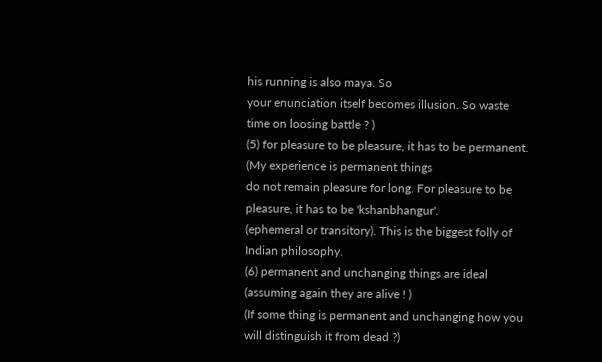his running is also maya. So
your enunciation itself becomes illusion. So waste time on loosing battle ? )
(5) for pleasure to be pleasure, it has to be permanent. (My experience is permanent things
do not remain pleasure for long. For pleasure to be pleasure, it has to be 'kshanbhangur'.
(ephemeral or transitory). This is the biggest folly of Indian philosophy.
(6) permanent and unchanging things are ideal (assuming again they are alive ! )
(If some thing is permanent and unchanging how you will distinguish it from dead ?)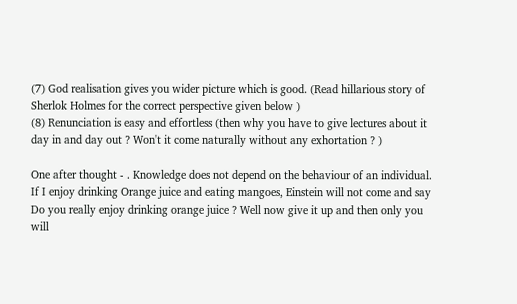(7) God realisation gives you wider picture which is good. (Read hillarious story of
Sherlok Holmes for the correct perspective given below )
(8) Renunciation is easy and effortless (then why you have to give lectures about it
day in and day out ? Won't it come naturally without any exhortation ? )

One after thought - . Knowledge does not depend on the behaviour of an individual.
If I enjoy drinking Orange juice and eating mangoes, Einstein will not come and say
Do you really enjoy drinking orange juice ? Well now give it up and then only you will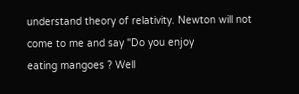understand theory of relativity. Newton will not come to me and say "Do you enjoy
eating mangoes ? Well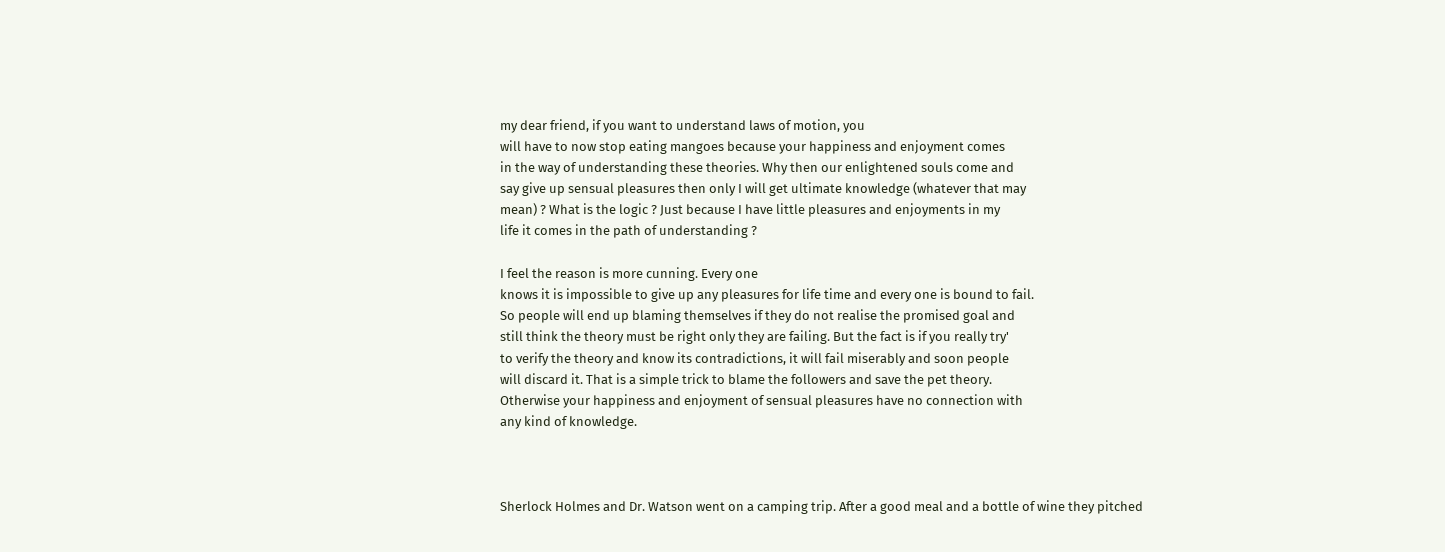my dear friend, if you want to understand laws of motion, you
will have to now stop eating mangoes because your happiness and enjoyment comes
in the way of understanding these theories. Why then our enlightened souls come and
say give up sensual pleasures then only I will get ultimate knowledge (whatever that may
mean) ? What is the logic ? Just because I have little pleasures and enjoyments in my
life it comes in the path of understanding ?

I feel the reason is more cunning. Every one
knows it is impossible to give up any pleasures for life time and every one is bound to fail.
So people will end up blaming themselves if they do not realise the promised goal and
still think the theory must be right only they are failing. But the fact is if you really try'
to verify the theory and know its contradictions, it will fail miserably and soon people
will discard it. That is a simple trick to blame the followers and save the pet theory.
Otherwise your happiness and enjoyment of sensual pleasures have no connection with
any kind of knowledge.



Sherlock Holmes and Dr. Watson went on a camping trip. After a good meal and a bottle of wine they pitched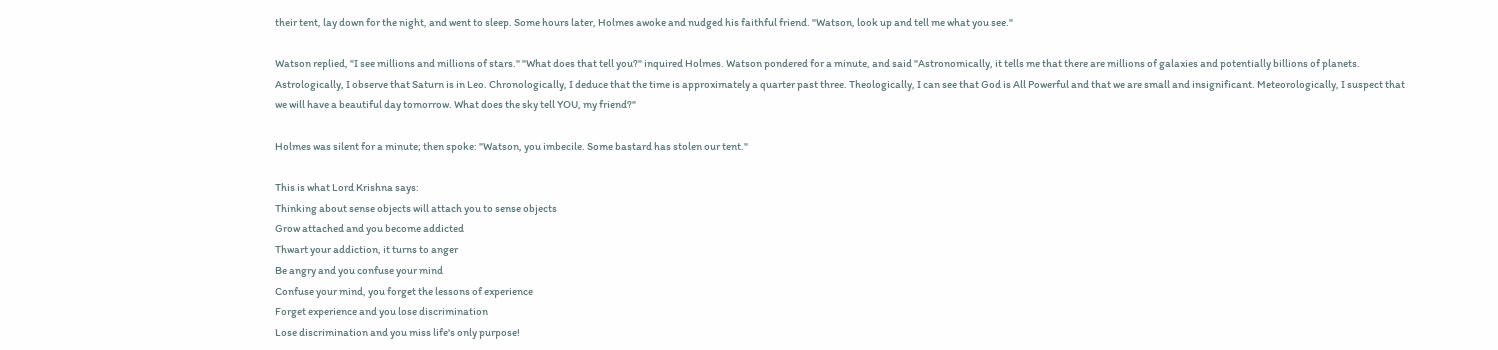their tent, lay down for the night, and went to sleep. Some hours later, Holmes awoke and nudged his faithful friend. "Watson, look up and tell me what you see."

Watson replied, "I see millions and millions of stars." "What does that tell you?" inquired Holmes. Watson pondered for a minute, and said "Astronomically, it tells me that there are millions of galaxies and potentially billions of planets. Astrologically, I observe that Saturn is in Leo. Chronologically, I deduce that the time is approximately a quarter past three. Theologically, I can see that God is All Powerful and that we are small and insignificant. Meteorologically, I suspect that we will have a beautiful day tomorrow. What does the sky tell YOU, my friend?"

Holmes was silent for a minute; then spoke: "Watson, you imbecile. Some bastard has stolen our tent."

This is what Lord Krishna says:
Thinking about sense objects will attach you to sense objects
Grow attached and you become addicted
Thwart your addiction, it turns to anger
Be angry and you confuse your mind
Confuse your mind, you forget the lessons of experience
Forget experience and you lose discrimination
Lose discrimination and you miss life's only purpose!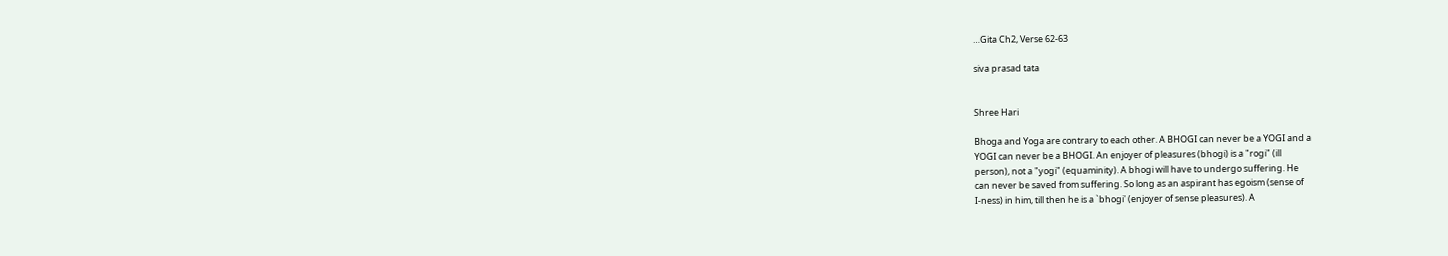…Gita Ch2, Verse 62-63

siva prasad tata


Shree Hari

Bhoga and Yoga are contrary to each other. A BHOGI can never be a YOGI and a
YOGI can never be a BHOGI. An enjoyer of pleasures (bhogi) is a "rogi" (ill
person), not a "yogi" (equaminity). A bhogi will have to undergo suffering. He
can never be saved from suffering. So long as an aspirant has egoism (sense of
I-ness) in him, till then he is a `bhogi' (enjoyer of sense pleasures). A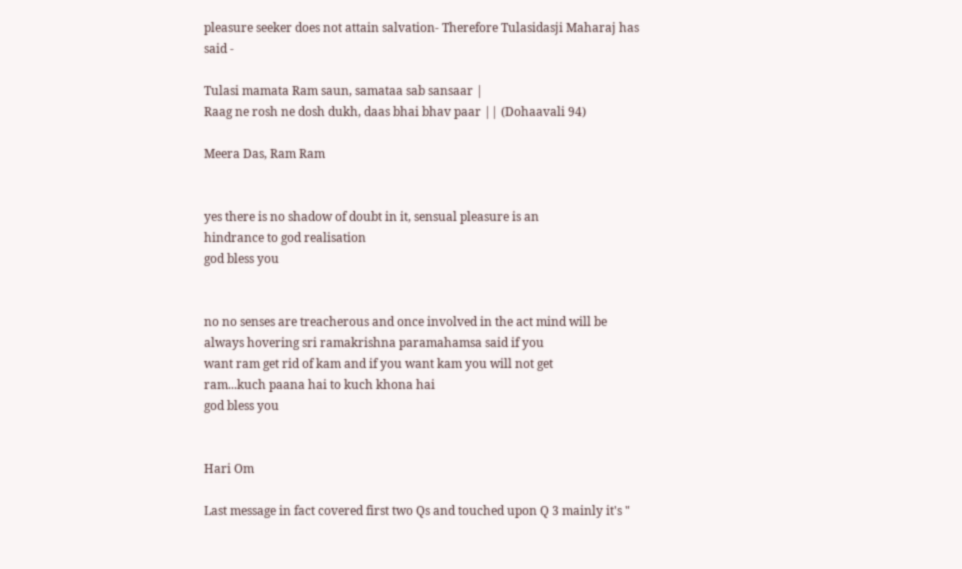pleasure seeker does not attain salvation- Therefore Tulasidasji Maharaj has
said -

Tulasi mamata Ram saun, samataa sab sansaar |
Raag ne rosh ne dosh dukh, daas bhai bhav paar || (Dohaavali 94)

Meera Das, Ram Ram


yes there is no shadow of doubt in it, sensual pleasure is an
hindrance to god realisation
god bless you


no no senses are treacherous and once involved in the act mind will be
always hovering sri ramakrishna paramahamsa said if you
want ram get rid of kam and if you want kam you will not get
ram...kuch paana hai to kuch khona hai
god bless you


Hari Om

Last message in fact covered first two Qs and touched upon Q 3 mainly it's "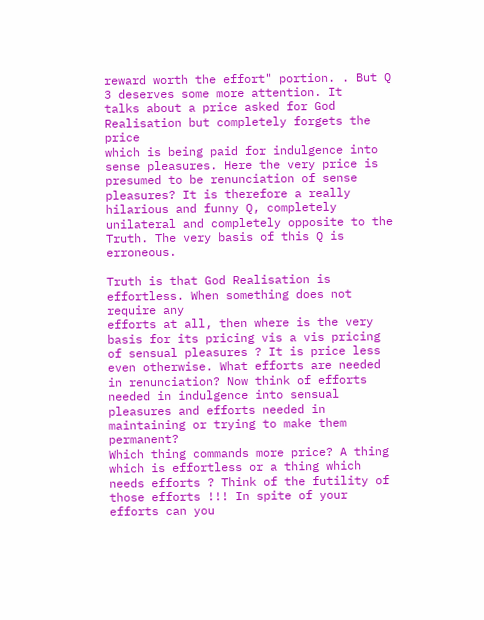reward worth the effort" portion. . But Q 3 deserves some more attention. It
talks about a price asked for God Realisation but completely forgets the price
which is being paid for indulgence into sense pleasures. Here the very price is
presumed to be renunciation of sense pleasures? It is therefore a really
hilarious and funny Q, completely unilateral and completely opposite to the
Truth. The very basis of this Q is erroneous.

Truth is that God Realisation is effortless. When something does not require any
efforts at all, then where is the very basis for its pricing vis a vis pricing
of sensual pleasures ? It is price less even otherwise. What efforts are needed
in renunciation? Now think of efforts needed in indulgence into sensual
pleasures and efforts needed in maintaining or trying to make them permanent?
Which thing commands more price? A thing which is effortless or a thing which
needs efforts ? Think of the futility of those efforts !!! In spite of your
efforts can you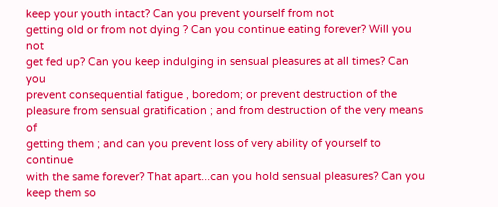keep your youth intact? Can you prevent yourself from not
getting old or from not dying ? Can you continue eating forever? Will you not
get fed up? Can you keep indulging in sensual pleasures at all times? Can you
prevent consequential fatigue , boredom; or prevent destruction of the
pleasure from sensual gratification ; and from destruction of the very means of
getting them ; and can you prevent loss of very ability of yourself to continue
with the same forever? That apart...can you hold sensual pleasures? Can you
keep them so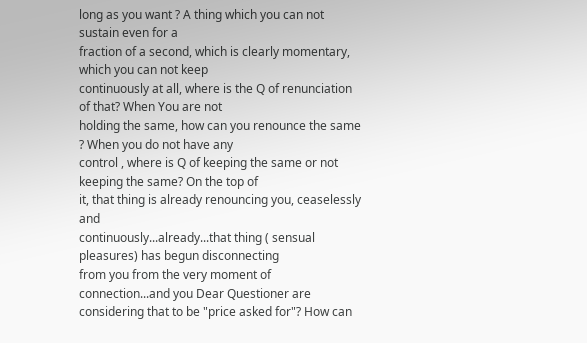long as you want ? A thing which you can not sustain even for a
fraction of a second, which is clearly momentary, which you can not keep
continuously at all, where is the Q of renunciation of that? When You are not
holding the same, how can you renounce the same ? When you do not have any
control , where is Q of keeping the same or not keeping the same? On the top of
it, that thing is already renouncing you, ceaselessly and
continuously...already...that thing ( sensual pleasures) has begun disconnecting
from you from the very moment of connection...and you Dear Questioner are
considering that to be "price asked for"? How can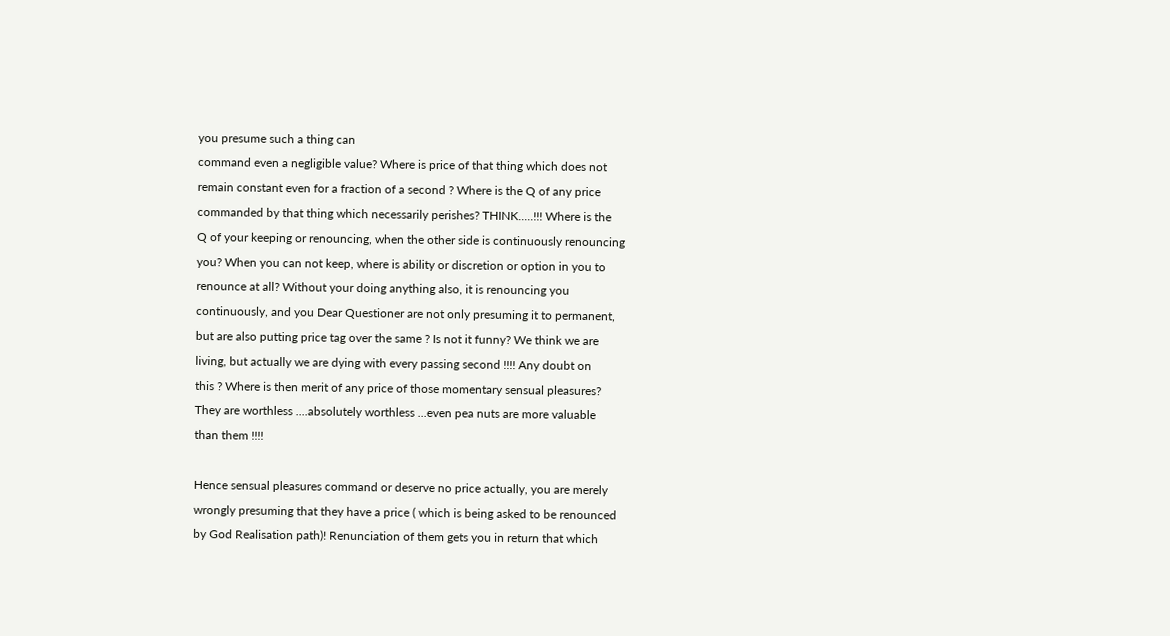you presume such a thing can
command even a negligible value? Where is price of that thing which does not
remain constant even for a fraction of a second ? Where is the Q of any price
commanded by that thing which necessarily perishes? THINK.....!!! Where is the
Q of your keeping or renouncing, when the other side is continuously renouncing
you? When you can not keep, where is ability or discretion or option in you to
renounce at all? Without your doing anything also, it is renouncing you
continuously, and you Dear Questioner are not only presuming it to permanent,
but are also putting price tag over the same ? Is not it funny? We think we are
living, but actually we are dying with every passing second !!!! Any doubt on
this ? Where is then merit of any price of those momentary sensual pleasures?
They are worthless ....absolutely worthless ...even pea nuts are more valuable
than them !!!!

Hence sensual pleasures command or deserve no price actually, you are merely
wrongly presuming that they have a price ( which is being asked to be renounced
by God Realisation path)! Renunciation of them gets you in return that which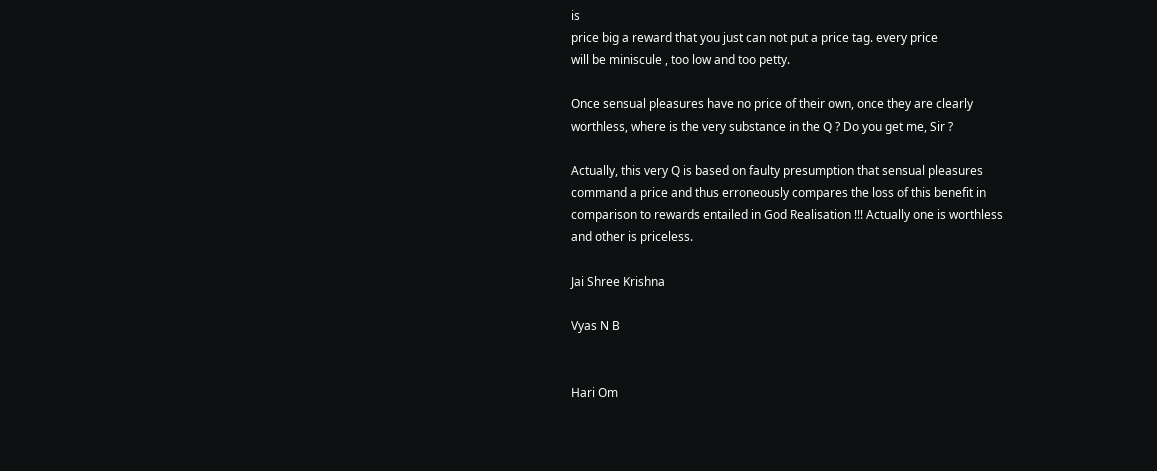is
price big a reward that you just can not put a price tag. every price
will be miniscule , too low and too petty.

Once sensual pleasures have no price of their own, once they are clearly
worthless, where is the very substance in the Q ? Do you get me, Sir ?

Actually, this very Q is based on faulty presumption that sensual pleasures
command a price and thus erroneously compares the loss of this benefit in
comparison to rewards entailed in God Realisation !!! Actually one is worthless
and other is priceless.

Jai Shree Krishna

Vyas N B


Hari Om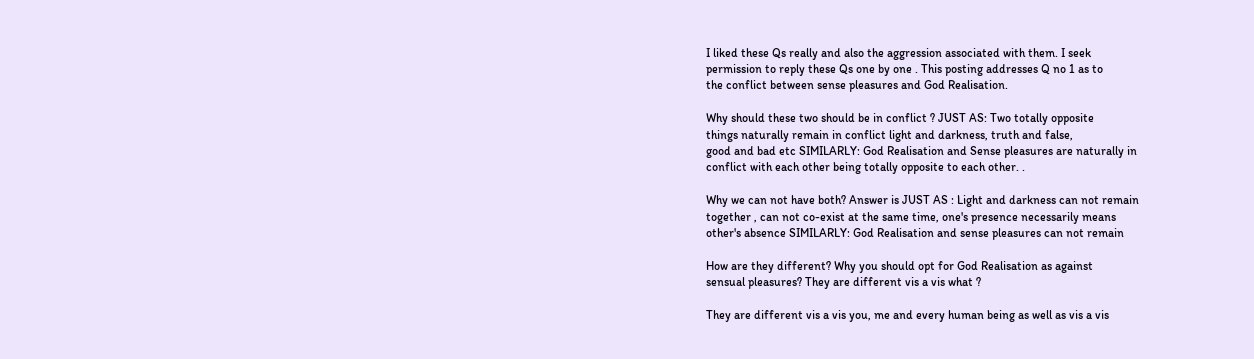I liked these Qs really and also the aggression associated with them. I seek
permission to reply these Qs one by one . This posting addresses Q no 1 as to
the conflict between sense pleasures and God Realisation.

Why should these two should be in conflict ? JUST AS: Two totally opposite
things naturally remain in conflict light and darkness, truth and false,
good and bad etc SIMILARLY: God Realisation and Sense pleasures are naturally in
conflict with each other being totally opposite to each other. .

Why we can not have both? Answer is JUST AS : Light and darkness can not remain
together , can not co-exist at the same time, one's presence necessarily means
other's absence SIMILARLY: God Realisation and sense pleasures can not remain

How are they different? Why you should opt for God Realisation as against
sensual pleasures? They are different vis a vis what ?

They are different vis a vis you, me and every human being as well as vis a vis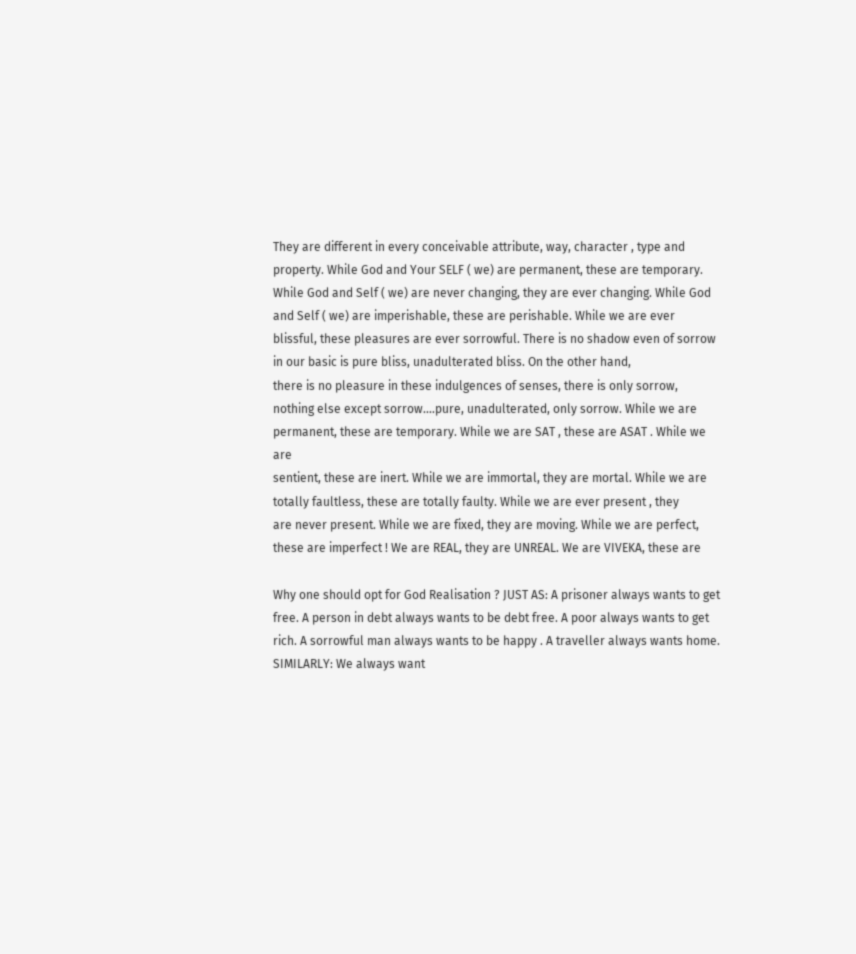They are different in every conceivable attribute, way, character , type and
property. While God and Your SELF ( we) are permanent, these are temporary.
While God and Self ( we) are never changing, they are ever changing. While God
and Self ( we) are imperishable, these are perishable. While we are ever
blissful, these pleasures are ever sorrowful. There is no shadow even of sorrow
in our basic is pure bliss, unadulterated bliss. On the other hand,
there is no pleasure in these indulgences of senses, there is only sorrow,
nothing else except sorrow....pure, unadulterated, only sorrow. While we are
permanent, these are temporary. While we are SAT , these are ASAT . While we are
sentient, these are inert. While we are immortal, they are mortal. While we are
totally faultless, these are totally faulty. While we are ever present , they
are never present. While we are fixed, they are moving. While we are perfect,
these are imperfect ! We are REAL, they are UNREAL. We are VIVEKA, these are

Why one should opt for God Realisation ? JUST AS: A prisoner always wants to get
free. A person in debt always wants to be debt free. A poor always wants to get
rich. A sorrowful man always wants to be happy . A traveller always wants home.
SIMILARLY: We always want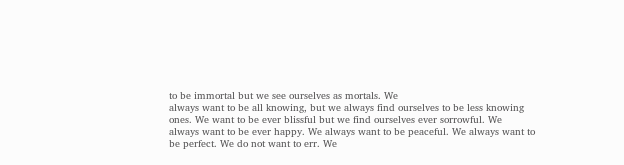to be immortal but we see ourselves as mortals. We
always want to be all knowing, but we always find ourselves to be less knowing
ones. We want to be ever blissful but we find ourselves ever sorrowful. We
always want to be ever happy. We always want to be peaceful. We always want to
be perfect. We do not want to err. We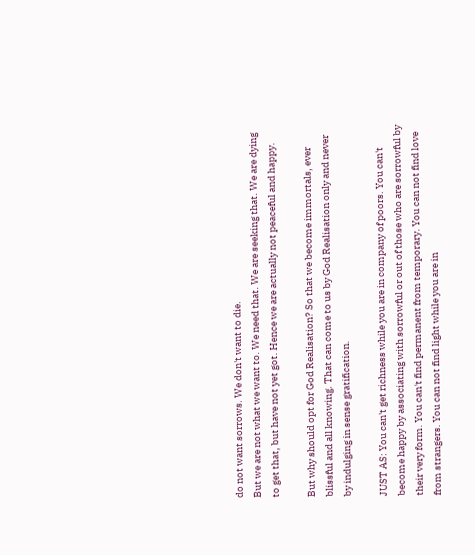do not want sorrows. We don't want to die.
But we are not what we want to. We need that. We are seeking that. We are dying
to get that, but have not yet got. Hence we are actually not peaceful and happy.

But why should opt for God Realisation? So that we become immortals, ever
blissful and all knowing. That can come to us by God Realisation only and never
by indulging in sense gratification.

JUST AS: You can't get richness while you are in company of poors. You can't
become happy by associating with sorrowful or out of those who are sorrowful by
their very form. You can't find permanent from temporary. You can not find love
from strangers. You can not find light while you are in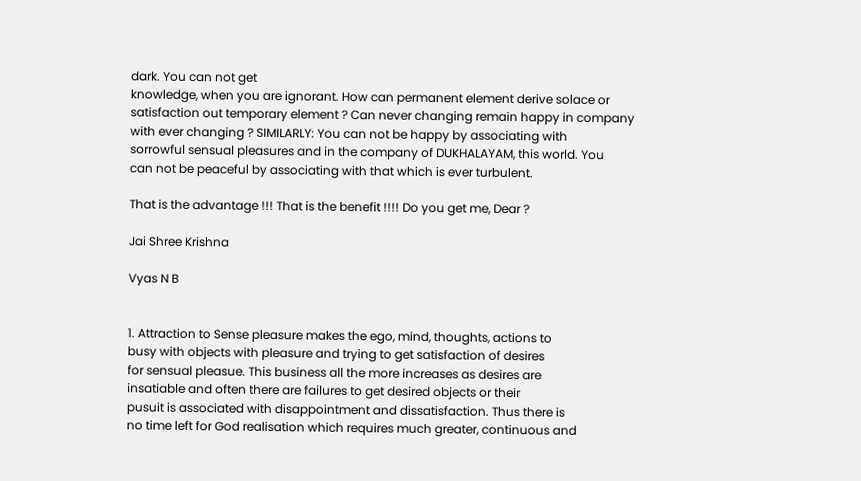dark. You can not get
knowledge, when you are ignorant. How can permanent element derive solace or
satisfaction out temporary element ? Can never changing remain happy in company
with ever changing ? SIMILARLY: You can not be happy by associating with
sorrowful sensual pleasures and in the company of DUKHALAYAM, this world. You
can not be peaceful by associating with that which is ever turbulent.

That is the advantage !!! That is the benefit !!!! Do you get me, Dear ?

Jai Shree Krishna

Vyas N B


1. Attraction to Sense pleasure makes the ego, mind, thoughts, actions to
busy with objects with pleasure and trying to get satisfaction of desires
for sensual pleasue. This business all the more increases as desires are
insatiable and often there are failures to get desired objects or their
pusuit is associated with disappointment and dissatisfaction. Thus there is
no time left for God realisation which requires much greater, continuous and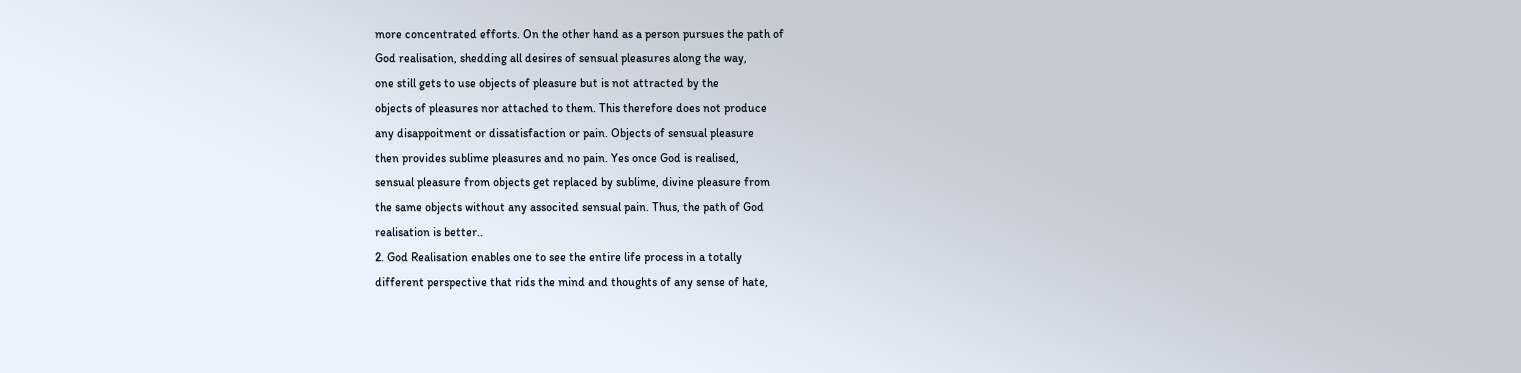more concentrated efforts. On the other hand as a person pursues the path of
God realisation, shedding all desires of sensual pleasures along the way,
one still gets to use objects of pleasure but is not attracted by the
objects of pleasures nor attached to them. This therefore does not produce
any disappoitment or dissatisfaction or pain. Objects of sensual pleasure
then provides sublime pleasures and no pain. Yes once God is realised,
sensual pleasure from objects get replaced by sublime, divine pleasure from
the same objects without any associted sensual pain. Thus, the path of God
realisation is better..
2. God Realisation enables one to see the entire life process in a totally
different perspective that rids the mind and thoughts of any sense of hate,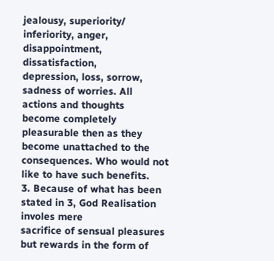jealousy, superiority/ inferiority, anger, disappointment, dissatisfaction,
depression, loss, sorrow, sadness of worries. All actions and thoughts
become completely pleasurable then as they become unattached to the
consequences. Who would not like to have such benefits.
3. Because of what has been stated in 3, God Realisation involes mere
sacrifice of sensual pleasures but rewards in the form of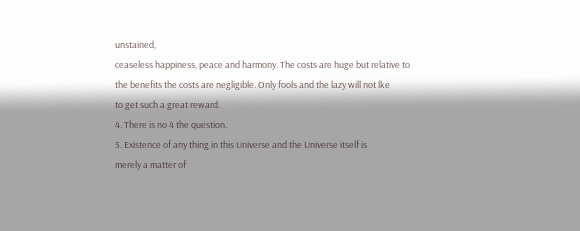unstained,
ceaseless happiness, peace and harmony. The costs are huge but relative to
the benefits the costs are negligible. Only fools and the lazy will not lke
to get such a great reward.
4. There is no 4 the question.
5. Existence of any thing in this Universe and the Universe itself is
merely a matter of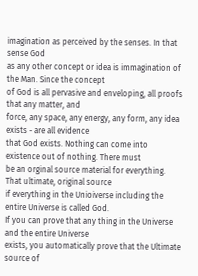imagination as perceived by the senses. In that sense God
as any other concept or idea is immagination of the Man. Since the concept
of God is all pervasive and enveloping, all proofs that any matter, and
force, any space, any energy, any form, any idea exists - are all evidence
that God exists. Nothing can come into existence out of nothing. There must
be an orginal source material for everything. That ultimate, original source
if everything in the Unioiverse including the entire Universe is called God.
If you can prove that any thing in the Universe and the entire Universe
exists, you automatically prove that the Ultimate source of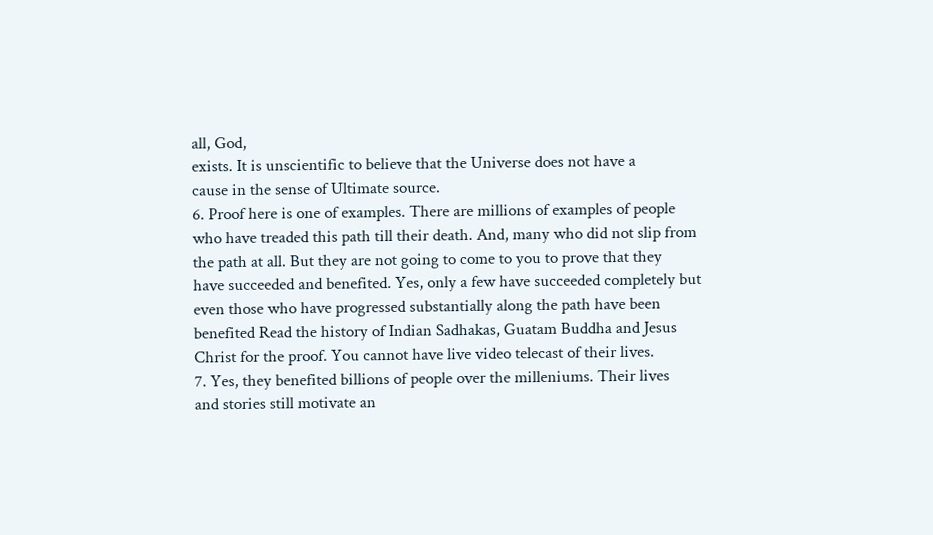all, God,
exists. It is unscientific to believe that the Universe does not have a
cause in the sense of Ultimate source.
6. Proof here is one of examples. There are millions of examples of people
who have treaded this path till their death. And, many who did not slip from
the path at all. But they are not going to come to you to prove that they
have succeeded and benefited. Yes, only a few have succeeded completely but
even those who have progressed substantially along the path have been
benefited Read the history of Indian Sadhakas, Guatam Buddha and Jesus
Christ for the proof. You cannot have live video telecast of their lives.
7. Yes, they benefited billions of people over the milleniums. Their lives
and stories still motivate an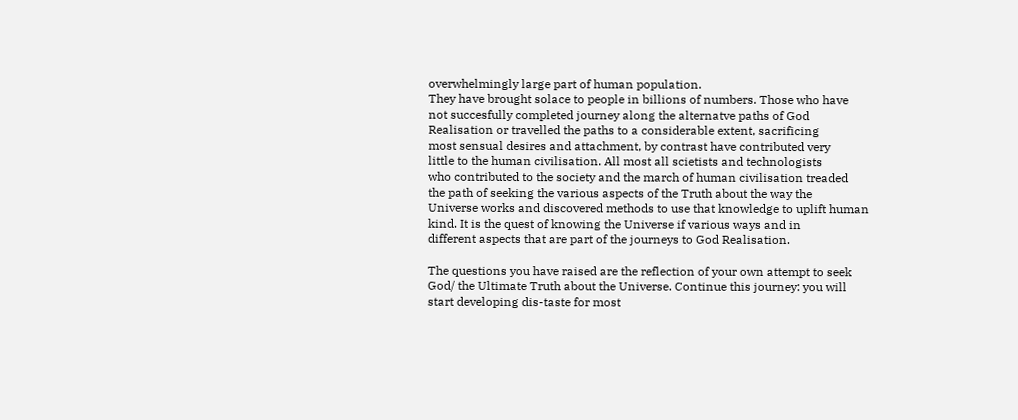overwhelmingly large part of human population.
They have brought solace to people in billions of numbers. Those who have
not succesfully completed journey along the alternatve paths of God
Realisation or travelled the paths to a considerable extent, sacrificing
most sensual desires and attachment, by contrast have contributed very
little to the human civilisation. All most all scietists and technologists
who contributed to the society and the march of human civilisation treaded
the path of seeking the various aspects of the Truth about the way the
Universe works and discovered methods to use that knowledge to uplift human
kind. It is the quest of knowing the Universe if various ways and in
different aspects that are part of the journeys to God Realisation.

The questions you have raised are the reflection of your own attempt to seek
God/ the Ultimate Truth about the Universe. Continue this journey: you will
start developing dis-taste for most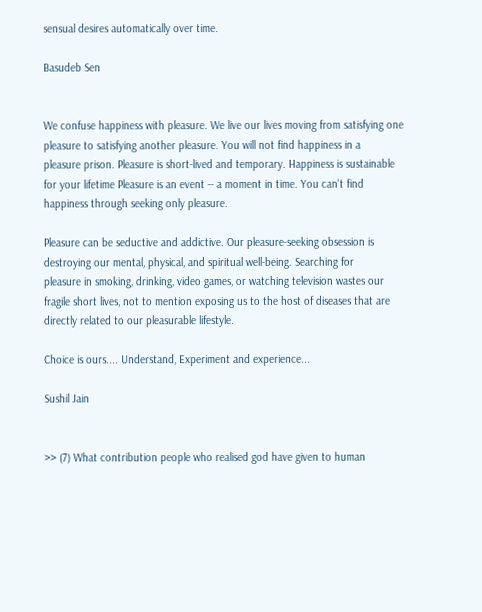sensual desires automatically over time.

Basudeb Sen


We confuse happiness with pleasure. We live our lives moving from satisfying one
pleasure to satisfying another pleasure. You will not find happiness in a
pleasure prison. Pleasure is short-lived and temporary. Happiness is sustainable
for your lifetime Pleasure is an event -- a moment in time. You can't find
happiness through seeking only pleasure.

Pleasure can be seductive and addictive. Our pleasure-seeking obsession is
destroying our mental, physical, and spiritual well-being. Searching for
pleasure in smoking, drinking, video games, or watching television wastes our
fragile short lives, not to mention exposing us to the host of diseases that are
directly related to our pleasurable lifestyle.

Choice is ours.... Understand, Experiment and experience...

Sushil Jain


>> (7) What contribution people who realised god have given to human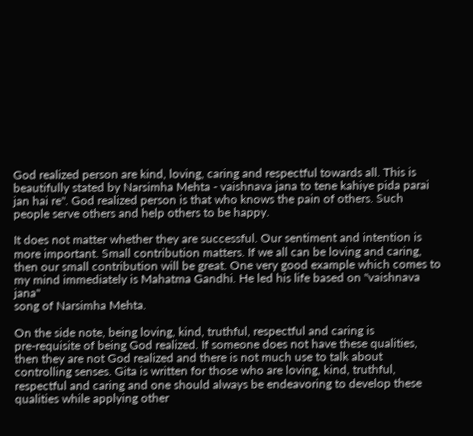God realized person are kind, loving, caring and respectful towards all. This is
beautifully stated by Narsimha Mehta - vaishnava jana to tene kahiye pida parai
jan hai re". God realized person is that who knows the pain of others. Such
people serve others and help others to be happy.

It does not matter whether they are successful. Our sentiment and intention is
more important. Small contribution matters. If we all can be loving and caring,
then our small contribution will be great. One very good example which comes to
my mind immediately is Mahatma Gandhi. He led his life based on "vaishnava jana"
song of Narsimha Mehta.

On the side note, being loving, kind, truthful, respectful and caring is
pre-requisite of being God realized. If someone does not have these qualities,
then they are not God realized and there is not much use to talk about
controlling senses. Gita is written for those who are loving, kind, truthful,
respectful and caring and one should always be endeavoring to develop these
qualities while applying other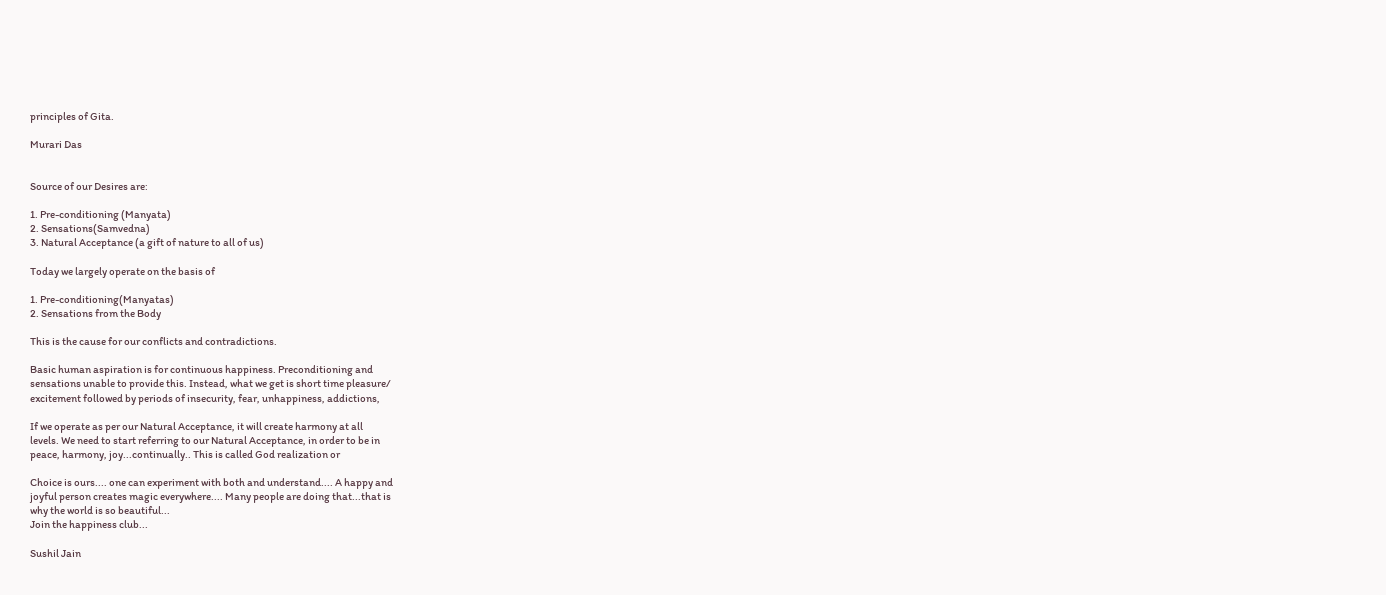principles of Gita.

Murari Das


Source of our Desires are:

1. Pre-conditioning (Manyata)
2. Sensations(Samvedna)
3. Natural Acceptance (a gift of nature to all of us)

Today we largely operate on the basis of

1. Pre-conditioning(Manyatas)
2. Sensations from the Body

This is the cause for our conflicts and contradictions.

Basic human aspiration is for continuous happiness. Preconditioning and
sensations unable to provide this. Instead, what we get is short time pleasure/
excitement followed by periods of insecurity, fear, unhappiness, addictions,

If we operate as per our Natural Acceptance, it will create harmony at all
levels. We need to start referring to our Natural Acceptance, in order to be in
peace, harmony, joy...continually.. This is called God realization or

Choice is ours.... one can experiment with both and understand.... A happy and
joyful person creates magic everywhere.... Many people are doing that...that is
why the world is so beautiful...
Join the happiness club...

Sushil Jain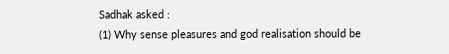Sadhak asked :
(1) Why sense pleasures and god realisation should be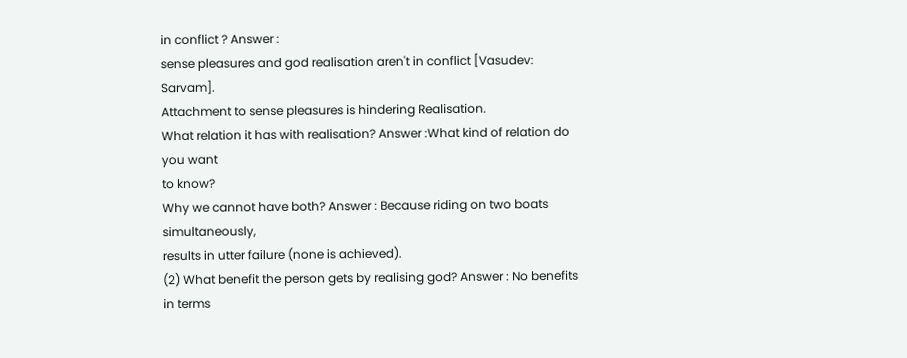in conflict ? Answer :
sense pleasures and god realisation aren't in conflict [Vasudev: Sarvam].
Attachment to sense pleasures is hindering Realisation.
What relation it has with realisation? Answer :What kind of relation do you want
to know?
Why we cannot have both? Answer : Because riding on two boats simultaneously,
results in utter failure (none is achieved).
(2) What benefit the person gets by realising god? Answer : No benefits in terms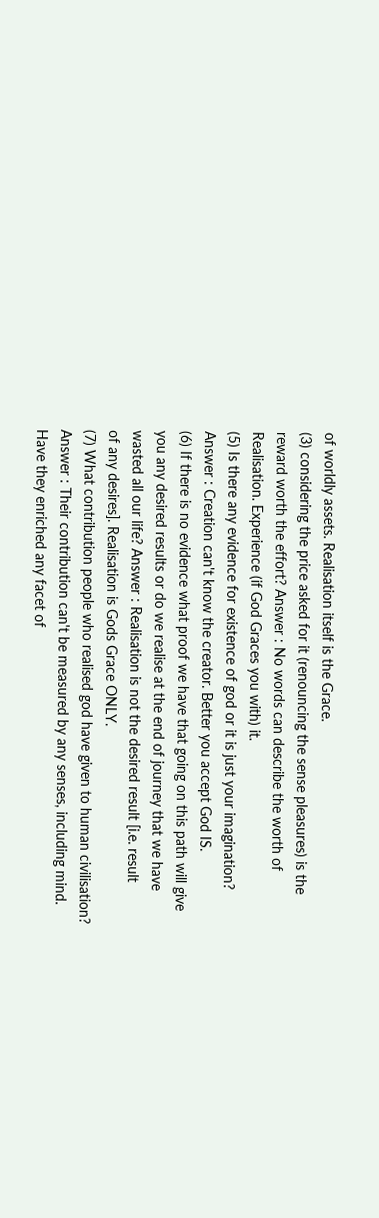of worldly assets. Realisation itself is the Grace.
(3) considering the price asked for it (renouncing the sense pleasures) is the
reward worth the effort? Answer : No words can describe the worth of
Realisation. Experience (if God Graces you with) it.
(5) Is there any evidence for existence of god or it is just your imagination?
Answer : Creation can't know the creator. Better you accept God IS.
(6) If there is no evidence what proof we have that going on this path will give
you any desired results or do we realise at the end of journey that we have
wasted all our life? Answer : Realisation is not the desired result [i.e. result
of any desires]. Realisation is Gods Grace ONLY.
(7) What contribution people who realised god have given to human civilisation?
Answer : Their contribution can't be measured by any senses, including mind.
Have they enriched any facet of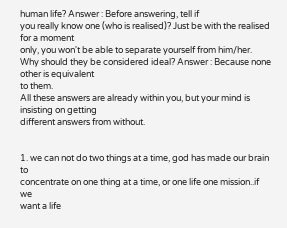human life? Answer : Before answering, tell if
you really know one (who is realised)? Just be with the realised for a moment
only, you won't be able to separate yourself from him/her.
Why should they be considered ideal? Answer : Because none other is equivalent
to them.
All these answers are already within you, but your mind is insisting on getting
different answers from without.


1. we can not do two things at a time, god has made our brain to
concentrate on one thing at a time, or one life one mission..if we
want a life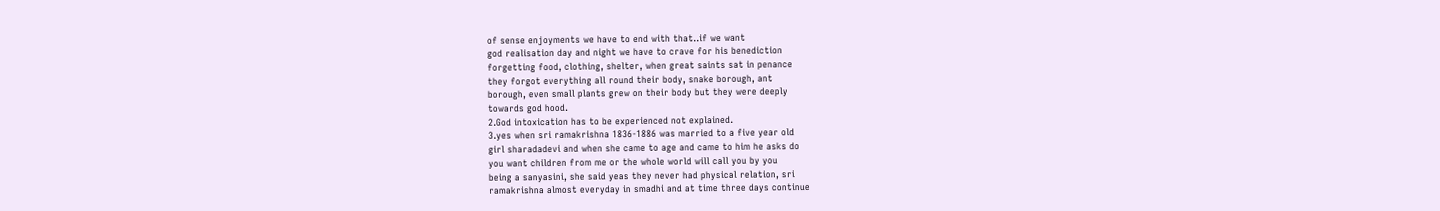of sense enjoyments we have to end with that..if we want
god realisation day and night we have to crave for his benediction
forgetting food, clothing, shelter, when great saints sat in penance
they forgot everything all round their body, snake borough, ant
borough, even small plants grew on their body but they were deeply
towards god hood.
2.God intoxication has to be experienced not explained.
3.yes when sri ramakrishna 1836-1886 was married to a five year old
girl sharadadevi and when she came to age and came to him he asks do
you want children from me or the whole world will call you by you
being a sanyasini, she said yeas they never had physical relation, sri
ramakrishna almost everyday in smadhi and at time three days continue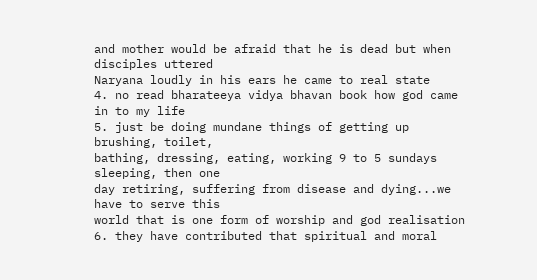and mother would be afraid that he is dead but when disciples uttered
Naryana loudly in his ears he came to real state
4. no read bharateeya vidya bhavan book how god came in to my life
5. just be doing mundane things of getting up brushing, toilet,
bathing, dressing, eating, working 9 to 5 sundays sleeping, then one
day retiring, suffering from disease and dying...we have to serve this
world that is one form of worship and god realisation
6. they have contributed that spiritual and moral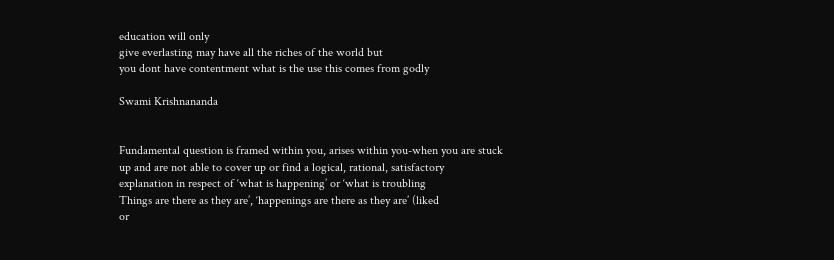education will only
give everlasting may have all the riches of the world but
you dont have contentment what is the use this comes from godly

Swami Krishnananda


Fundamental question is framed within you, arises within you-when you are stuck
up and are not able to cover up or find a logical, rational, satisfactory
explanation in respect of ‘what is happening’ or ‘what is troubling
Things are there as they are’, ‘happenings are there as they are’ (liked
or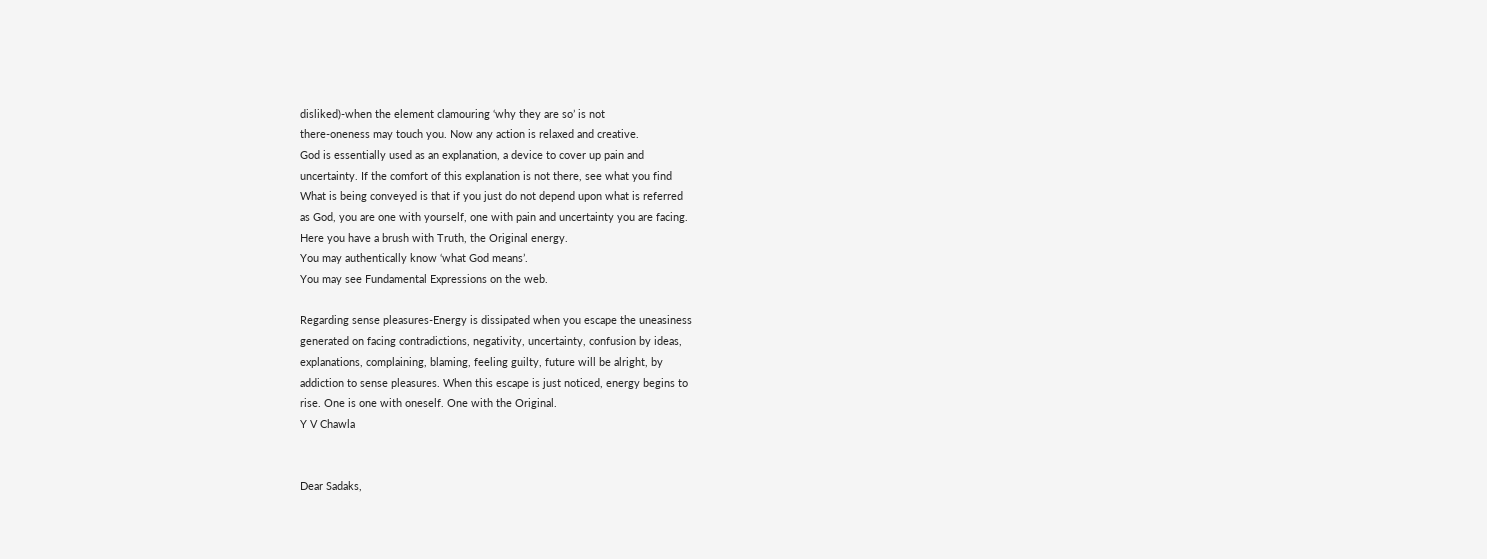disliked)-when the element clamouring ‘why they are so’ is not
there-oneness may touch you. Now any action is relaxed and creative.
God is essentially used as an explanation, a device to cover up pain and
uncertainty. If the comfort of this explanation is not there, see what you find
What is being conveyed is that if you just do not depend upon what is referred
as God, you are one with yourself, one with pain and uncertainty you are facing.
Here you have a brush with Truth, the Original energy.
You may authentically know ‘what God means’.
You may see Fundamental Expressions on the web.

Regarding sense pleasures-Energy is dissipated when you escape the uneasiness
generated on facing contradictions, negativity, uncertainty, confusion by ideas,
explanations, complaining, blaming, feeling guilty, future will be alright, by
addiction to sense pleasures. When this escape is just noticed, energy begins to
rise. One is one with oneself. One with the Original.
Y V Chawla


Dear Sadaks,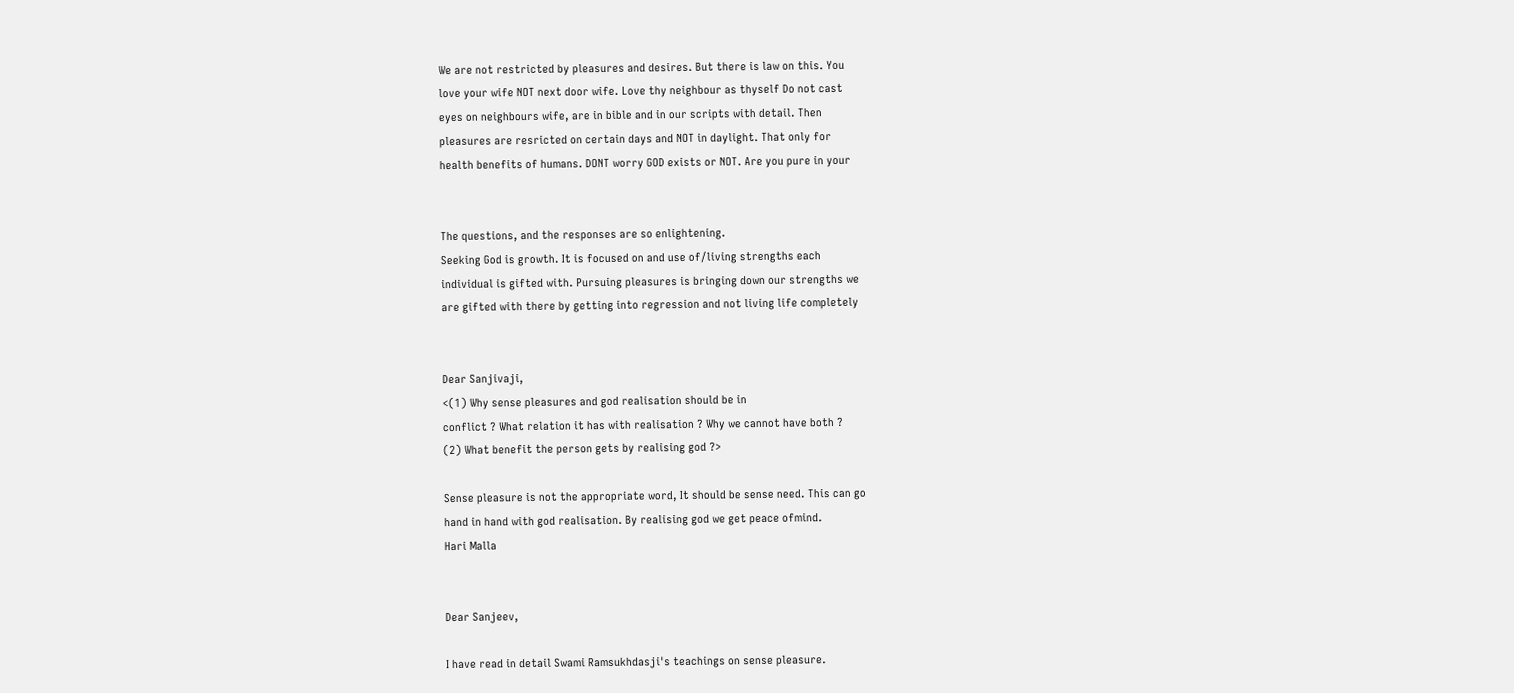We are not restricted by pleasures and desires. But there is law on this. You
love your wife NOT next door wife. Love thy neighbour as thyself Do not cast
eyes on neighbours wife, are in bible and in our scripts with detail. Then
pleasures are resricted on certain days and NOT in daylight. That only for
health benefits of humans. DONT worry GOD exists or NOT. Are you pure in your


The questions, and the responses are so enlightening.
Seeking God is growth. It is focused on and use of/living strengths each
individual is gifted with. Pursuing pleasures is bringing down our strengths we
are gifted with there by getting into regression and not living life completely


Dear Sanjivaji,
<(1) Why sense pleasures and god realisation should be in
conflict ? What relation it has with realisation ? Why we cannot have both ?
(2) What benefit the person gets by realising god ?>

Sense pleasure is not the appropriate word, It should be sense need. This can go
hand in hand with god realisation. By realising god we get peace ofmind.
Hari Malla


Dear Sanjeev,

I have read in detail Swami Ramsukhdasji's teachings on sense pleasure.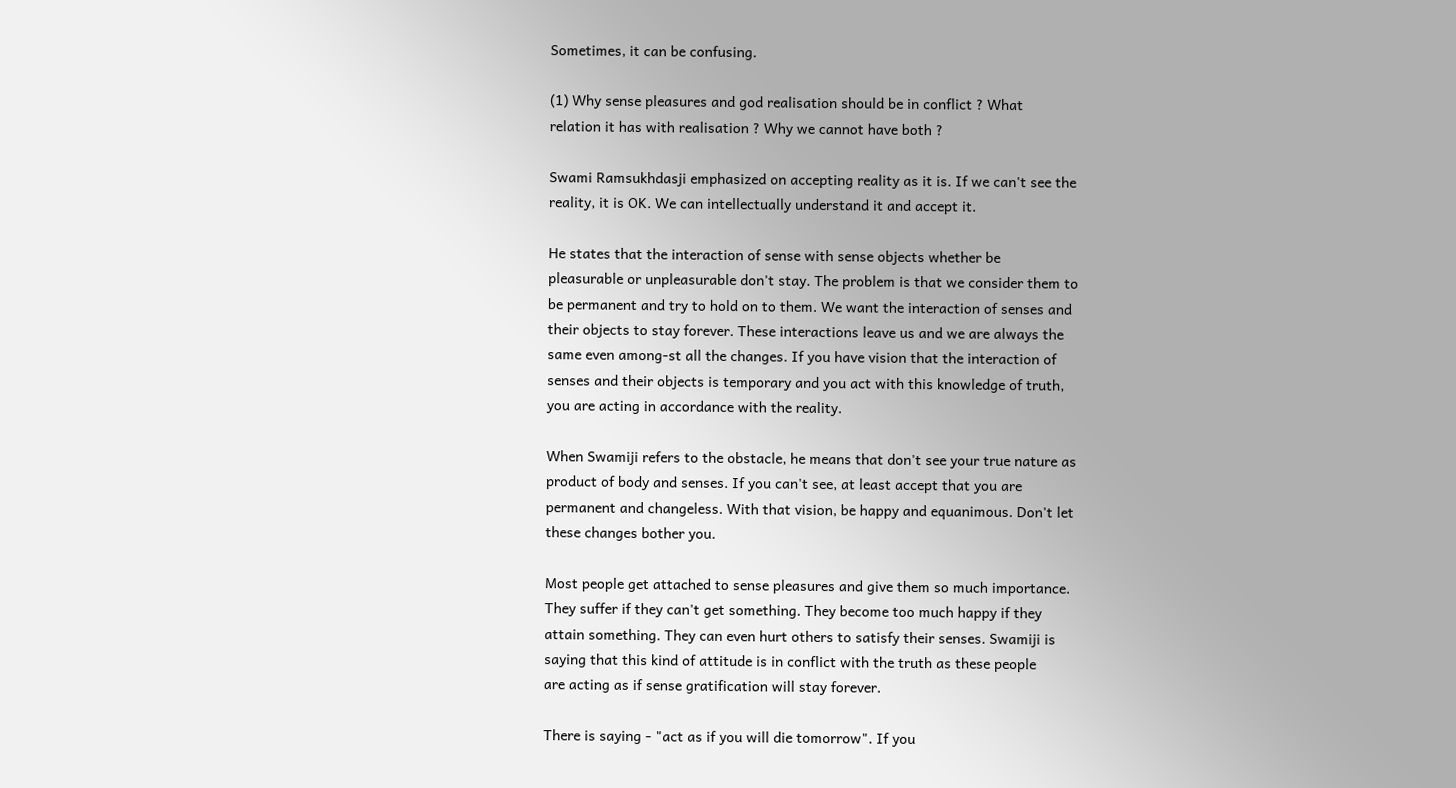Sometimes, it can be confusing.

(1) Why sense pleasures and god realisation should be in conflict ? What
relation it has with realisation ? Why we cannot have both ?

Swami Ramsukhdasji emphasized on accepting reality as it is. If we can't see the
reality, it is OK. We can intellectually understand it and accept it.

He states that the interaction of sense with sense objects whether be
pleasurable or unpleasurable don't stay. The problem is that we consider them to
be permanent and try to hold on to them. We want the interaction of senses and
their objects to stay forever. These interactions leave us and we are always the
same even among-st all the changes. If you have vision that the interaction of
senses and their objects is temporary and you act with this knowledge of truth,
you are acting in accordance with the reality.

When Swamiji refers to the obstacle, he means that don't see your true nature as
product of body and senses. If you can't see, at least accept that you are
permanent and changeless. With that vision, be happy and equanimous. Don't let
these changes bother you.

Most people get attached to sense pleasures and give them so much importance.
They suffer if they can't get something. They become too much happy if they
attain something. They can even hurt others to satisfy their senses. Swamiji is
saying that this kind of attitude is in conflict with the truth as these people
are acting as if sense gratification will stay forever.

There is saying - "act as if you will die tomorrow". If you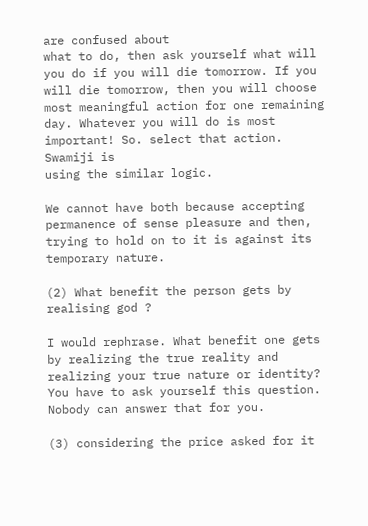are confused about
what to do, then ask yourself what will you do if you will die tomorrow. If you
will die tomorrow, then you will choose most meaningful action for one remaining
day. Whatever you will do is most important! So. select that action. Swamiji is
using the similar logic.

We cannot have both because accepting permanence of sense pleasure and then,
trying to hold on to it is against its temporary nature.

(2) What benefit the person gets by realising god ?

I would rephrase. What benefit one gets by realizing the true reality and
realizing your true nature or identity? You have to ask yourself this question.
Nobody can answer that for you.

(3) considering the price asked for it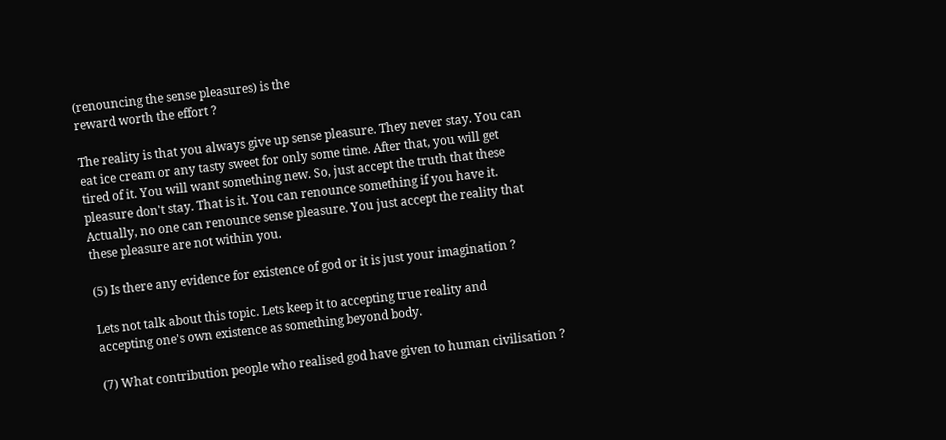(renouncing the sense pleasures) is the
reward worth the effort ?

The reality is that you always give up sense pleasure. They never stay. You can
eat ice cream or any tasty sweet for only some time. After that, you will get
tired of it. You will want something new. So, just accept the truth that these
pleasure don't stay. That is it. You can renounce something if you have it.
Actually, no one can renounce sense pleasure. You just accept the reality that
these pleasure are not within you.

(5) Is there any evidence for existence of god or it is just your imagination ?

Lets not talk about this topic. Lets keep it to accepting true reality and
accepting one's own existence as something beyond body.

(7) What contribution people who realised god have given to human civilisation ?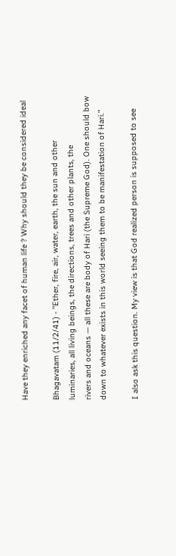Have they enriched any facet of human life ? Why should they be considered ideal

Bhagavatam (11/2/41) - "Ether, fire, air, water, earth, the sun and other
luminaries, all living beings, the directions, trees and other plants, the
rivers and oceans — all these are body of Hari (the Supreme God). One should bow
down to whatever exists in this world seeing them to be manifestation of Hari."

I also ask this question. My view is that God realized person is supposed to see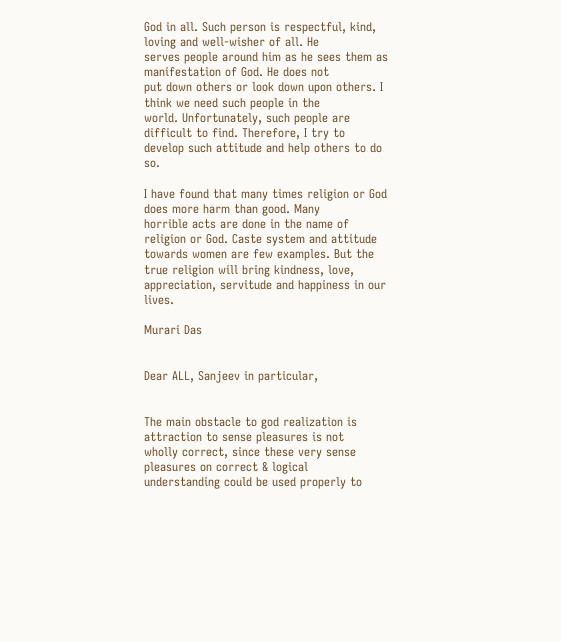God in all. Such person is respectful, kind, loving and well-wisher of all. He
serves people around him as he sees them as manifestation of God. He does not
put down others or look down upon others. I think we need such people in the
world. Unfortunately, such people are difficult to find. Therefore, I try to
develop such attitude and help others to do so.

I have found that many times religion or God does more harm than good. Many
horrible acts are done in the name of religion or God. Caste system and attitude
towards women are few examples. But the true religion will bring kindness, love,
appreciation, servitude and happiness in our lives.

Murari Das


Dear ALL, Sanjeev in particular,


The main obstacle to god realization is attraction to sense pleasures is not
wholly correct, since these very sense pleasures on correct & logical
understanding could be used properly to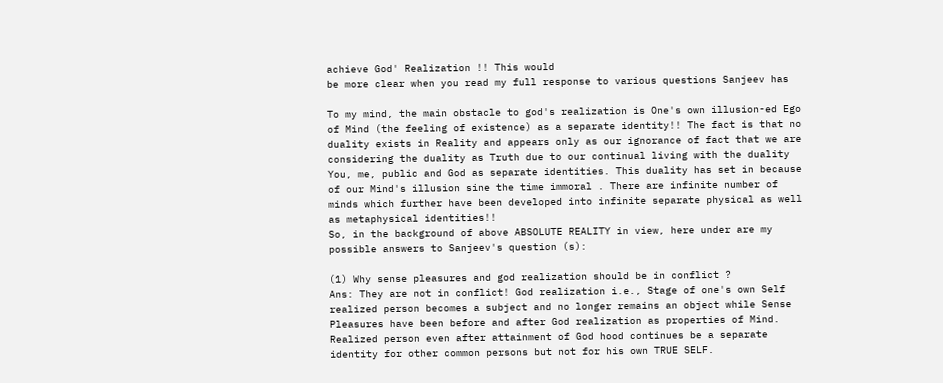achieve God' Realization !! This would
be more clear when you read my full response to various questions Sanjeev has

To my mind, the main obstacle to god's realization is One's own illusion-ed Ego
of Mind (the feeling of existence) as a separate identity!! The fact is that no
duality exists in Reality and appears only as our ignorance of fact that we are
considering the duality as Truth due to our continual living with the duality
You, me, public and God as separate identities. This duality has set in because
of our Mind's illusion sine the time immoral . There are infinite number of
minds which further have been developed into infinite separate physical as well
as metaphysical identities!!
So, in the background of above ABSOLUTE REALITY in view, here under are my
possible answers to Sanjeev's question (s):

(1) Why sense pleasures and god realization should be in conflict ?
Ans: They are not in conflict! God realization i.e., Stage of one's own Self
realized person becomes a subject and no longer remains an object while Sense
Pleasures have been before and after God realization as properties of Mind.
Realized person even after attainment of God hood continues be a separate
identity for other common persons but not for his own TRUE SELF.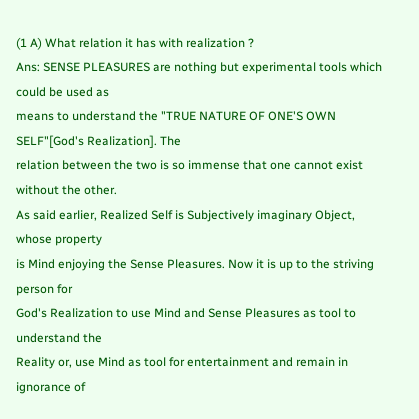(1 A) What relation it has with realization ?
Ans: SENSE PLEASURES are nothing but experimental tools which could be used as
means to understand the "TRUE NATURE OF ONE'S OWN SELF"[God's Realization]. The
relation between the two is so immense that one cannot exist without the other.
As said earlier, Realized Self is Subjectively imaginary Object, whose property
is Mind enjoying the Sense Pleasures. Now it is up to the striving person for
God's Realization to use Mind and Sense Pleasures as tool to understand the
Reality or, use Mind as tool for entertainment and remain in ignorance of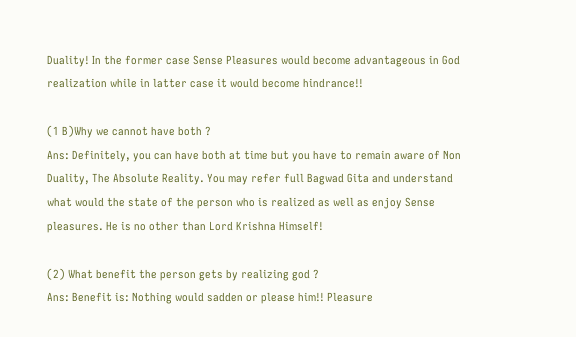Duality! In the former case Sense Pleasures would become advantageous in God
realization while in latter case it would become hindrance!!

(1 B)Why we cannot have both ?
Ans: Definitely, you can have both at time but you have to remain aware of Non
Duality, The Absolute Reality. You may refer full Bagwad Gita and understand
what would the state of the person who is realized as well as enjoy Sense
pleasures. He is no other than Lord Krishna Himself!

(2) What benefit the person gets by realizing god ?
Ans: Benefit is: Nothing would sadden or please him!! Pleasure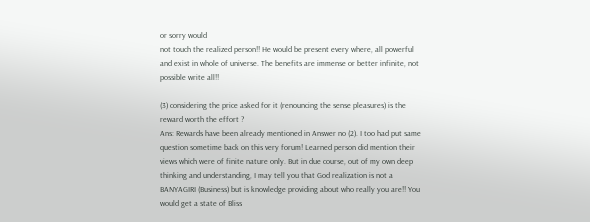or sorry would
not touch the realized person!! He would be present every where, all powerful
and exist in whole of universe. The benefits are immense or better infinite, not
possible write all!!

(3) considering the price asked for it (renouncing the sense pleasures) is the
reward worth the effort ?
Ans: Rewards have been already mentioned in Answer no (2). I too had put same
question sometime back on this very forum! Learned person did mention their
views which were of finite nature only. But in due course, out of my own deep
thinking and understanding, I may tell you that God realization is not a
BANYAGIRI (Business) but is knowledge providing about who really you are!! You
would get a state of Bliss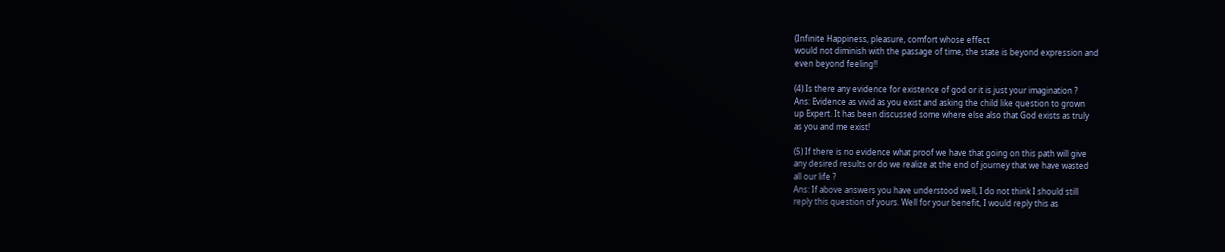(Infinite Happiness, pleasure, comfort whose effect
would not diminish with the passage of time, the state is beyond expression and
even beyond feeling!!

(4) Is there any evidence for existence of god or it is just your imagination ?
Ans: Evidence as vivid as you exist and asking the child like question to grown
up Expert. It has been discussed some where else also that God exists as truly
as you and me exist!

(5) If there is no evidence what proof we have that going on this path will give
any desired results or do we realize at the end of journey that we have wasted
all our life ?
Ans: If above answers you have understood well, I do not think I should still
reply this question of yours. Well for your benefit, I would reply this as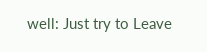well: Just try to Leave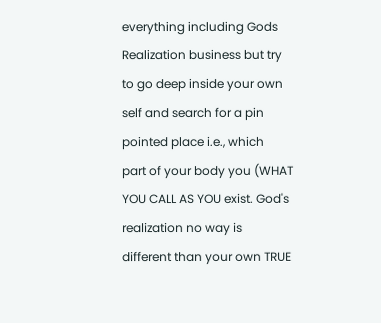everything including Gods Realization business but try
to go deep inside your own self and search for a pin pointed place i.e., which
part of your body you (WHAT YOU CALL AS YOU exist. God's realization no way is
different than your own TRUE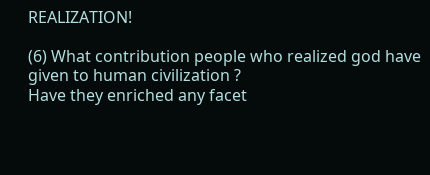REALIZATION!

(6) What contribution people who realized god have given to human civilization ?
Have they enriched any facet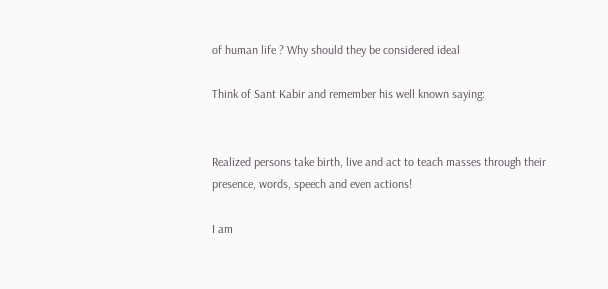of human life ? Why should they be considered ideal

Think of Sant Kabir and remember his well known saying:


Realized persons take birth, live and act to teach masses through their
presence, words, speech and even actions!

I am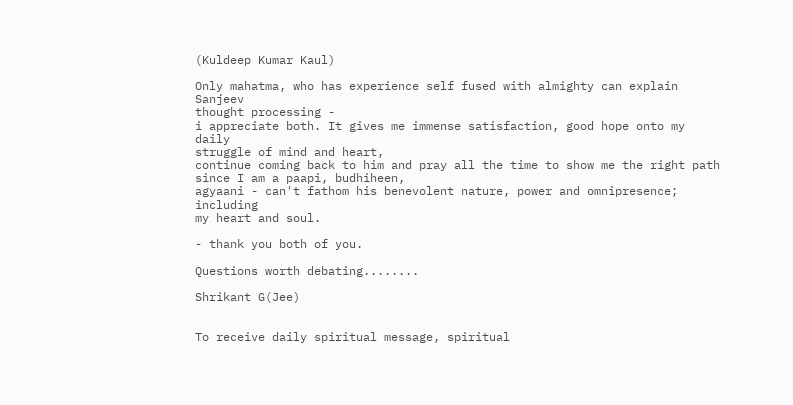(Kuldeep Kumar Kaul)

Only mahatma, who has experience self fused with almighty can explain Sanjeev
thought processing -
i appreciate both. It gives me immense satisfaction, good hope onto my daily
struggle of mind and heart,
continue coming back to him and pray all the time to show me the right path
since I am a paapi, budhiheen,
agyaani - can't fathom his benevolent nature, power and omnipresence; including
my heart and soul.

- thank you both of you.

Questions worth debating........

Shrikant G(Jee)


To receive daily spiritual message, spiritual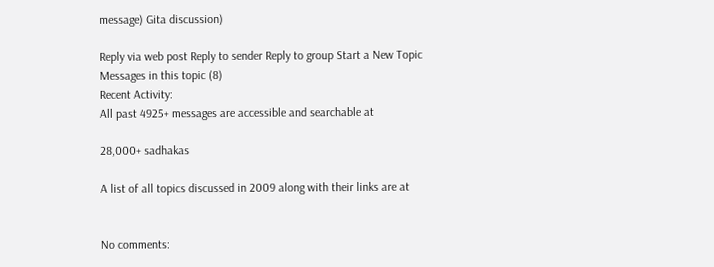message) Gita discussion)

Reply via web post Reply to sender Reply to group Start a New Topic Messages in this topic (8)
Recent Activity:
All past 4925+ messages are accessible and searchable at

28,000+ sadhakas

A list of all topics discussed in 2009 along with their links are at


No comments: